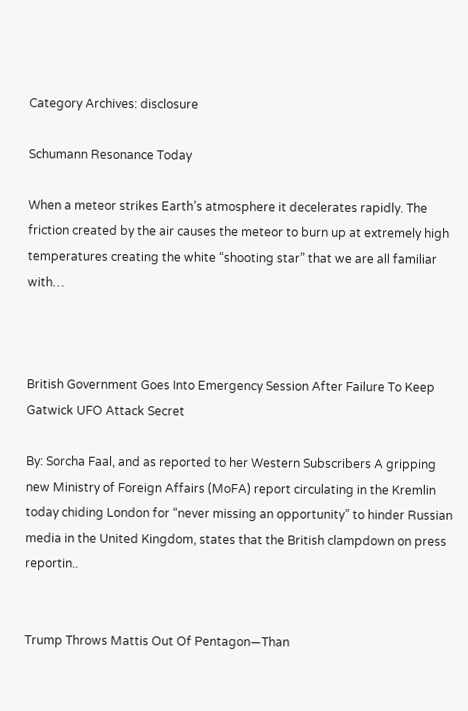Category Archives: disclosure

Schumann Resonance Today

When a meteor strikes Earth’s atmosphere it decelerates rapidly. The friction created by the air causes the meteor to burn up at extremely high temperatures creating the white “shooting star” that we are all familiar with…



British Government Goes Into Emergency Session After Failure To Keep Gatwick UFO Attack Secret

By: Sorcha Faal, and as reported to her Western Subscribers A gripping new Ministry of Foreign Affairs (MoFA) report circulating in the Kremlin today chiding London for “never missing an opportunity” to hinder Russian media in the United Kingdom, states that the British clampdown on press reportin..


Trump Throws Mattis Out Of Pentagon—Than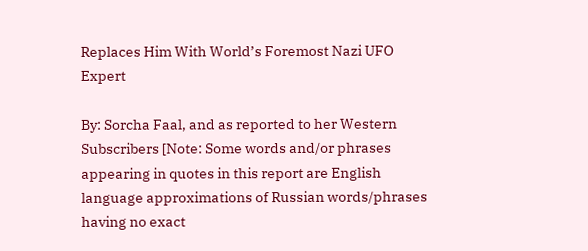Replaces Him With World’s Foremost Nazi UFO Expert

By: Sorcha Faal, and as reported to her Western Subscribers [Note: Some words and/or phrases appearing in quotes in this report are English language approximations of Russian words/phrases having no exact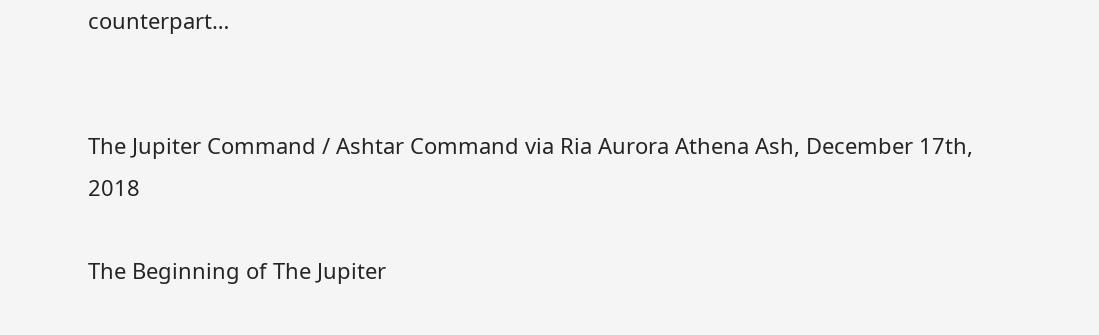counterpart…


The Jupiter Command / Ashtar Command via Ria Aurora Athena Ash, December 17th, 2018

The Beginning of The Jupiter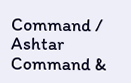Command / Ashtar Command &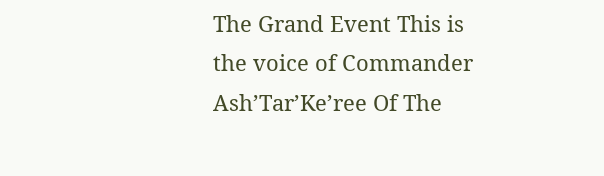The Grand Event This is the voice of Commander  Ash’Tar’Ke’ree Of The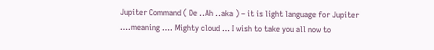Jupiter Command ( De ..Ah ..aka ) – it is light language for Jupiter ….meaning …. Mighty cloud … I wish to take you all now to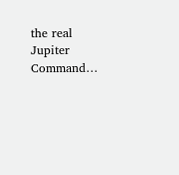the real Jupiter Command…